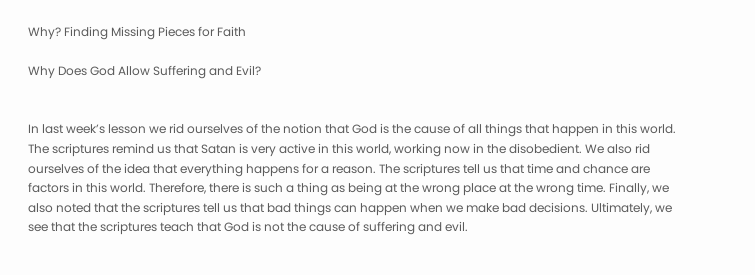Why? Finding Missing Pieces for Faith

Why Does God Allow Suffering and Evil?


In last week’s lesson we rid ourselves of the notion that God is the cause of all things that happen in this world. The scriptures remind us that Satan is very active in this world, working now in the disobedient. We also rid ourselves of the idea that everything happens for a reason. The scriptures tell us that time and chance are factors in this world. Therefore, there is such a thing as being at the wrong place at the wrong time. Finally, we also noted that the scriptures tell us that bad things can happen when we make bad decisions. Ultimately, we see that the scriptures teach that God is not the cause of suffering and evil.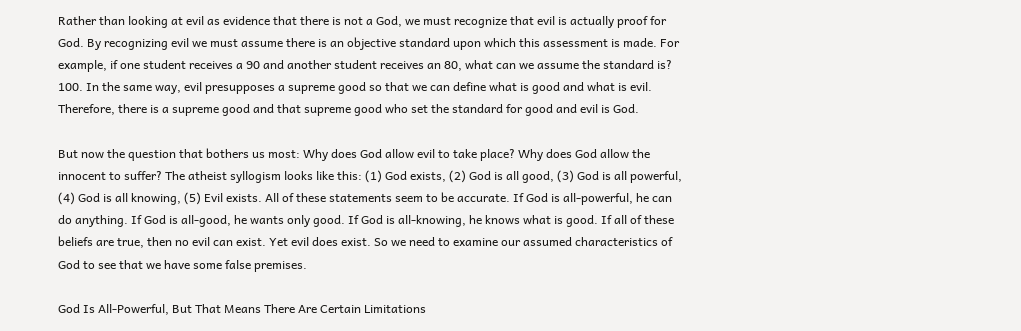Rather than looking at evil as evidence that there is not a God, we must recognize that evil is actually proof for God. By recognizing evil we must assume there is an objective standard upon which this assessment is made. For example, if one student receives a 90 and another student receives an 80, what can we assume the standard is? 100. In the same way, evil presupposes a supreme good so that we can define what is good and what is evil. Therefore, there is a supreme good and that supreme good who set the standard for good and evil is God.

But now the question that bothers us most: Why does God allow evil to take place? Why does God allow the innocent to suffer? The atheist syllogism looks like this: (1) God exists, (2) God is all good, (3) God is all powerful, (4) God is all knowing, (5) Evil exists. All of these statements seem to be accurate. If God is all-powerful, he can do anything. If God is all-good, he wants only good. If God is all-knowing, he knows what is good. If all of these beliefs are true, then no evil can exist. Yet evil does exist. So we need to examine our assumed characteristics of God to see that we have some false premises.

God Is All-Powerful, But That Means There Are Certain Limitations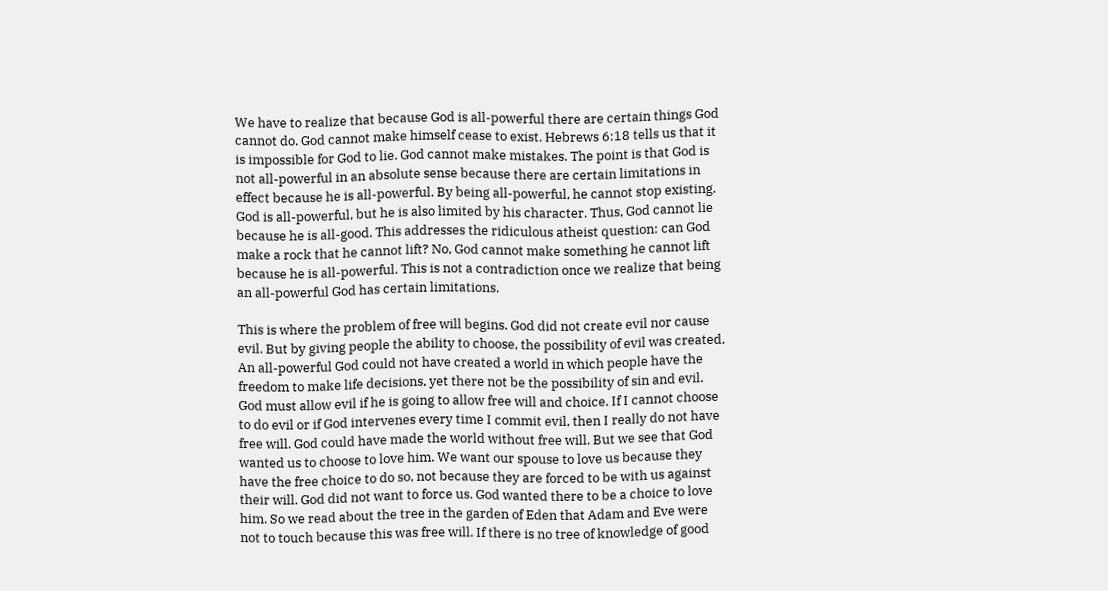We have to realize that because God is all-powerful there are certain things God cannot do. God cannot make himself cease to exist. Hebrews 6:18 tells us that it is impossible for God to lie. God cannot make mistakes. The point is that God is not all-powerful in an absolute sense because there are certain limitations in effect because he is all-powerful. By being all-powerful, he cannot stop existing. God is all-powerful, but he is also limited by his character. Thus, God cannot lie because he is all-good. This addresses the ridiculous atheist question: can God make a rock that he cannot lift? No, God cannot make something he cannot lift because he is all-powerful. This is not a contradiction once we realize that being an all-powerful God has certain limitations.

This is where the problem of free will begins. God did not create evil nor cause evil. But by giving people the ability to choose, the possibility of evil was created. An all-powerful God could not have created a world in which people have the freedom to make life decisions, yet there not be the possibility of sin and evil. God must allow evil if he is going to allow free will and choice. If I cannot choose to do evil or if God intervenes every time I commit evil, then I really do not have free will. God could have made the world without free will. But we see that God wanted us to choose to love him. We want our spouse to love us because they have the free choice to do so, not because they are forced to be with us against their will. God did not want to force us. God wanted there to be a choice to love him. So we read about the tree in the garden of Eden that Adam and Eve were not to touch because this was free will. If there is no tree of knowledge of good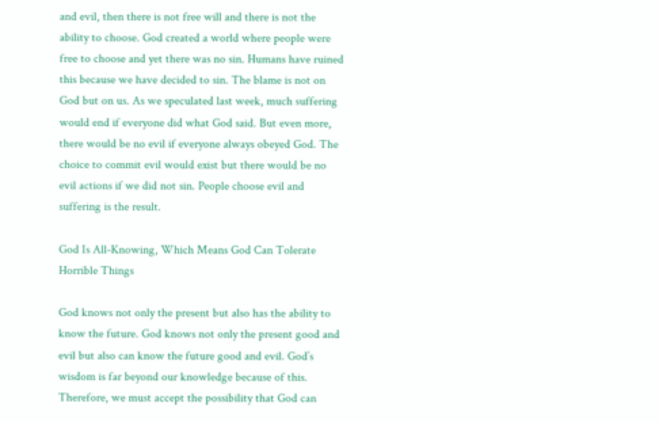and evil, then there is not free will and there is not the ability to choose. God created a world where people were free to choose and yet there was no sin. Humans have ruined this because we have decided to sin. The blame is not on God but on us. As we speculated last week, much suffering would end if everyone did what God said. But even more, there would be no evil if everyone always obeyed God. The choice to commit evil would exist but there would be no evil actions if we did not sin. People choose evil and suffering is the result.

God Is All-Knowing, Which Means God Can Tolerate Horrible Things

God knows not only the present but also has the ability to know the future. God knows not only the present good and evil but also can know the future good and evil. God’s wisdom is far beyond our knowledge because of this. Therefore, we must accept the possibility that God can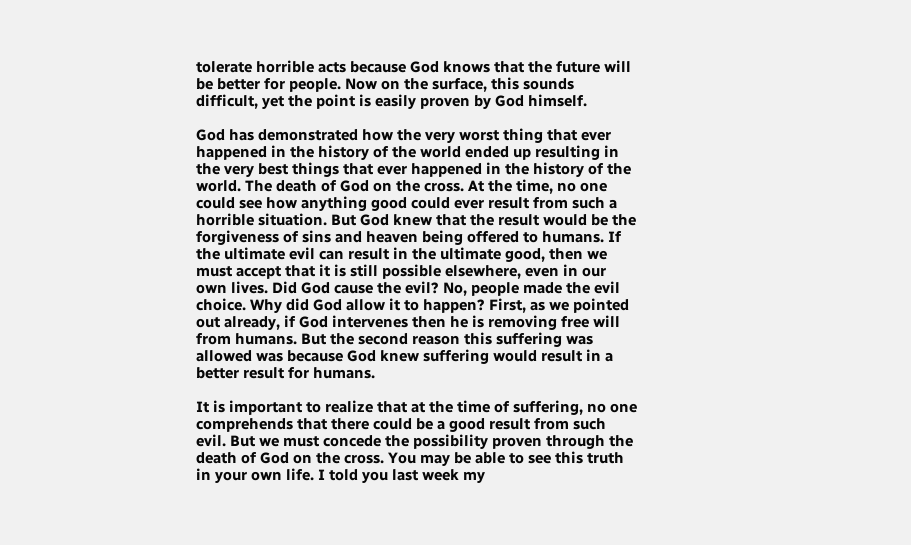tolerate horrible acts because God knows that the future will be better for people. Now on the surface, this sounds difficult, yet the point is easily proven by God himself.

God has demonstrated how the very worst thing that ever happened in the history of the world ended up resulting in the very best things that ever happened in the history of the world. The death of God on the cross. At the time, no one could see how anything good could ever result from such a horrible situation. But God knew that the result would be the forgiveness of sins and heaven being offered to humans. If the ultimate evil can result in the ultimate good, then we must accept that it is still possible elsewhere, even in our own lives. Did God cause the evil? No, people made the evil choice. Why did God allow it to happen? First, as we pointed out already, if God intervenes then he is removing free will from humans. But the second reason this suffering was allowed was because God knew suffering would result in a better result for humans.

It is important to realize that at the time of suffering, no one comprehends that there could be a good result from such evil. But we must concede the possibility proven through the death of God on the cross. You may be able to see this truth in your own life. I told you last week my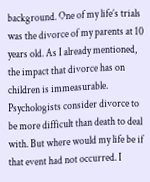background. One of my life’s trials was the divorce of my parents at 10 years old. As I already mentioned, the impact that divorce has on children is immeasurable. Psychologists consider divorce to be more difficult than death to deal with. But where would my life be if that event had not occurred. I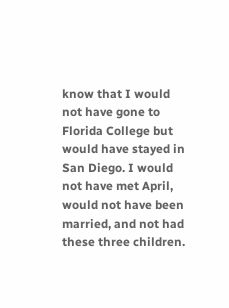know that I would not have gone to Florida College but would have stayed in San Diego. I would not have met April, would not have been married, and not had these three children.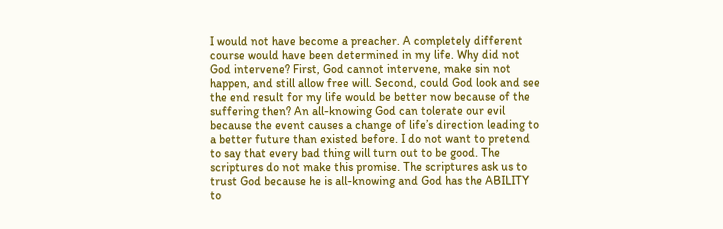I would not have become a preacher. A completely different course would have been determined in my life. Why did not God intervene? First, God cannot intervene, make sin not happen, and still allow free will. Second, could God look and see the end result for my life would be better now because of the suffering then? An all-knowing God can tolerate our evil because the event causes a change of life’s direction leading to a better future than existed before. I do not want to pretend to say that every bad thing will turn out to be good. The scriptures do not make this promise. The scriptures ask us to trust God because he is all-knowing and God has the ABILITY to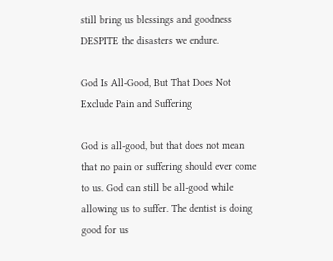still bring us blessings and goodness DESPITE the disasters we endure.

God Is All-Good, But That Does Not Exclude Pain and Suffering

God is all-good, but that does not mean that no pain or suffering should ever come to us. God can still be all-good while allowing us to suffer. The dentist is doing good for us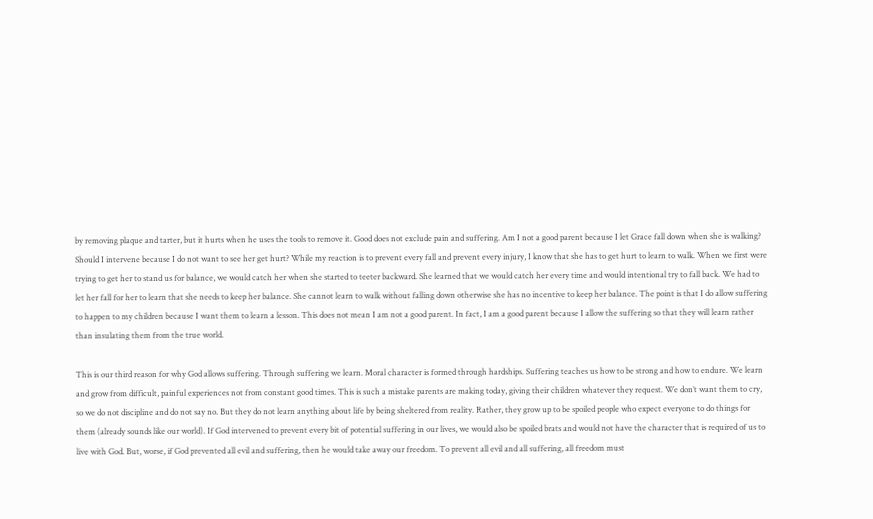by removing plaque and tarter, but it hurts when he uses the tools to remove it. Good does not exclude pain and suffering. Am I not a good parent because I let Grace fall down when she is walking? Should I intervene because I do not want to see her get hurt? While my reaction is to prevent every fall and prevent every injury, I know that she has to get hurt to learn to walk. When we first were trying to get her to stand us for balance, we would catch her when she started to teeter backward. She learned that we would catch her every time and would intentional try to fall back. We had to let her fall for her to learn that she needs to keep her balance. She cannot learn to walk without falling down otherwise she has no incentive to keep her balance. The point is that I do allow suffering to happen to my children because I want them to learn a lesson. This does not mean I am not a good parent. In fact, I am a good parent because I allow the suffering so that they will learn rather than insulating them from the true world.

This is our third reason for why God allows suffering. Through suffering we learn. Moral character is formed through hardships. Suffering teaches us how to be strong and how to endure. We learn and grow from difficult, painful experiences not from constant good times. This is such a mistake parents are making today, giving their children whatever they request. We don’t want them to cry, so we do not discipline and do not say no. But they do not learn anything about life by being sheltered from reality. Rather, they grow up to be spoiled people who expect everyone to do things for them (already sounds like our world). If God intervened to prevent every bit of potential suffering in our lives, we would also be spoiled brats and would not have the character that is required of us to live with God. But, worse, if God prevented all evil and suffering, then he would take away our freedom. To prevent all evil and all suffering, all freedom must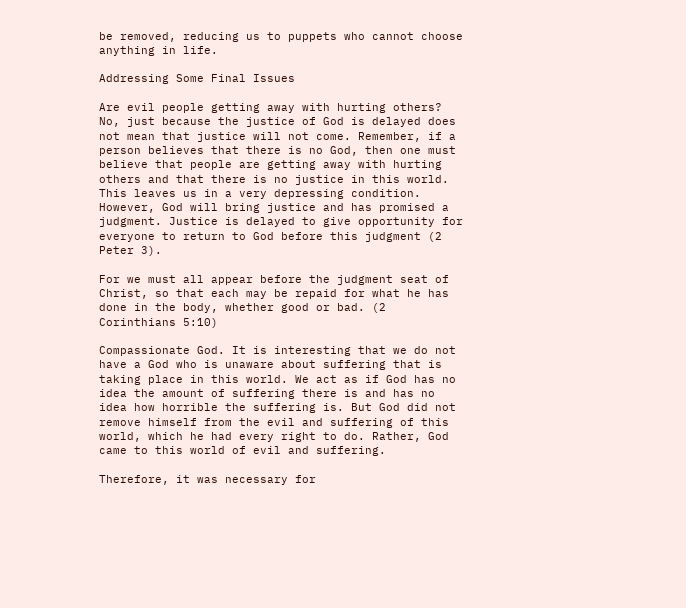be removed, reducing us to puppets who cannot choose anything in life.

Addressing Some Final Issues

Are evil people getting away with hurting others? No, just because the justice of God is delayed does not mean that justice will not come. Remember, if a person believes that there is no God, then one must believe that people are getting away with hurting others and that there is no justice in this world. This leaves us in a very depressing condition. However, God will bring justice and has promised a judgment. Justice is delayed to give opportunity for everyone to return to God before this judgment (2 Peter 3).

For we must all appear before the judgment seat of Christ, so that each may be repaid for what he has done in the body, whether good or bad. (2 Corinthians 5:10)

Compassionate God. It is interesting that we do not have a God who is unaware about suffering that is taking place in this world. We act as if God has no idea the amount of suffering there is and has no idea how horrible the suffering is. But God did not remove himself from the evil and suffering of this world, which he had every right to do. Rather, God came to this world of evil and suffering.

Therefore, it was necessary for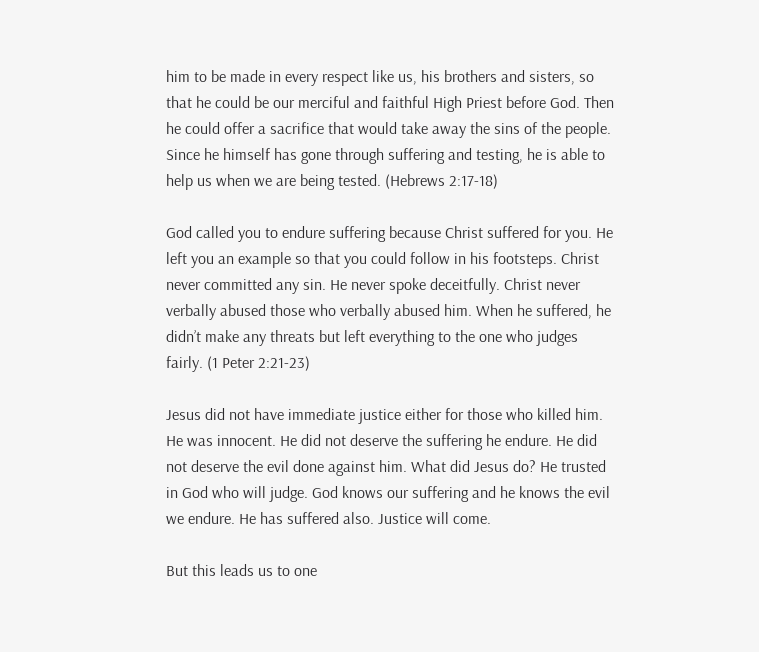him to be made in every respect like us, his brothers and sisters, so that he could be our merciful and faithful High Priest before God. Then he could offer a sacrifice that would take away the sins of the people. Since he himself has gone through suffering and testing, he is able to help us when we are being tested. (Hebrews 2:17-18)

God called you to endure suffering because Christ suffered for you. He left you an example so that you could follow in his footsteps. Christ never committed any sin. He never spoke deceitfully. Christ never verbally abused those who verbally abused him. When he suffered, he didn’t make any threats but left everything to the one who judges fairly. (1 Peter 2:21-23)

Jesus did not have immediate justice either for those who killed him. He was innocent. He did not deserve the suffering he endure. He did not deserve the evil done against him. What did Jesus do? He trusted in God who will judge. God knows our suffering and he knows the evil we endure. He has suffered also. Justice will come.

But this leads us to one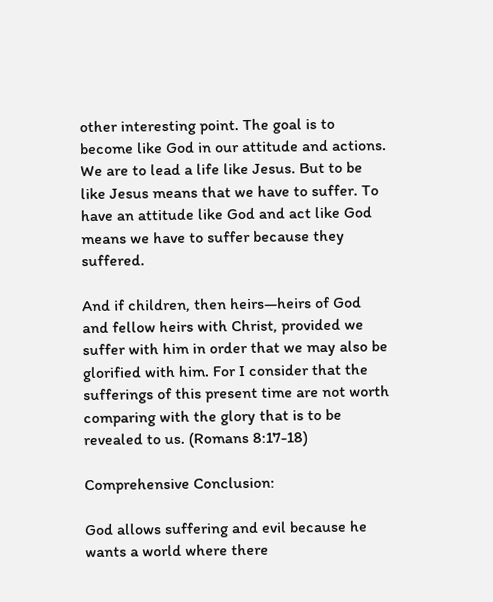other interesting point. The goal is to become like God in our attitude and actions. We are to lead a life like Jesus. But to be like Jesus means that we have to suffer. To have an attitude like God and act like God means we have to suffer because they suffered.

And if children, then heirs—heirs of God and fellow heirs with Christ, provided we suffer with him in order that we may also be glorified with him. For I consider that the sufferings of this present time are not worth comparing with the glory that is to be revealed to us. (Romans 8:17-18)

Comprehensive Conclusion:

God allows suffering and evil because he wants a world where there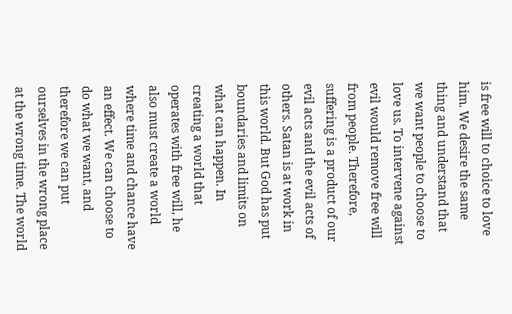is free will to choice to love him. We desire the same thing and understand that we want people to choose to love us. To intervene against evil would remove free will from people. Therefore, suffering is a product of our evil acts and the evil acts of others. Satan is at work in this world. But God has put boundaries and limits on what can happen. In creating a world that operates with free will, he also must create a world where time and chance have an effect. We can choose to do what we want, and therefore we can put ourselves in the wrong place at the wrong time. The world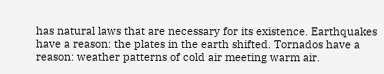has natural laws that are necessary for its existence. Earthquakes have a reason: the plates in the earth shifted. Tornados have a reason: weather patterns of cold air meeting warm air.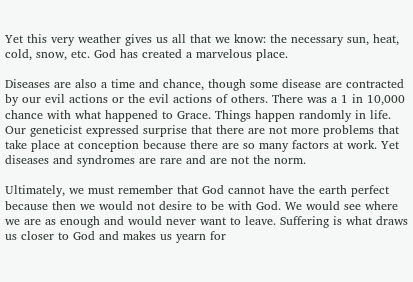Yet this very weather gives us all that we know: the necessary sun, heat, cold, snow, etc. God has created a marvelous place.

Diseases are also a time and chance, though some disease are contracted by our evil actions or the evil actions of others. There was a 1 in 10,000 chance with what happened to Grace. Things happen randomly in life. Our geneticist expressed surprise that there are not more problems that take place at conception because there are so many factors at work. Yet diseases and syndromes are rare and are not the norm.

Ultimately, we must remember that God cannot have the earth perfect because then we would not desire to be with God. We would see where we are as enough and would never want to leave. Suffering is what draws us closer to God and makes us yearn for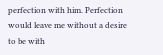perfection with him. Perfection would leave me without a desire to be with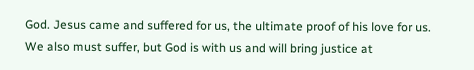God. Jesus came and suffered for us, the ultimate proof of his love for us. We also must suffer, but God is with us and will bring justice at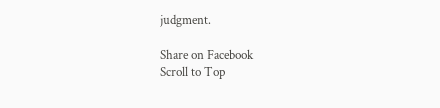judgment.

Share on Facebook
Scroll to Top